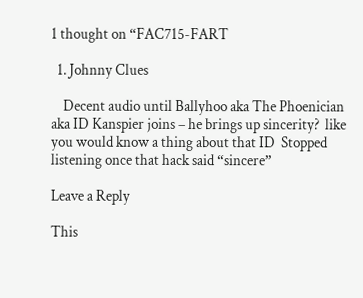1 thought on “FAC715-FART

  1. Johnny Clues

    Decent audio until Ballyhoo aka The Phoenician aka ID Kanspier joins – he brings up sincerity?  like you would know a thing about that ID  Stopped listening once that hack said “sincere”

Leave a Reply

This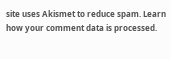site uses Akismet to reduce spam. Learn how your comment data is processed.